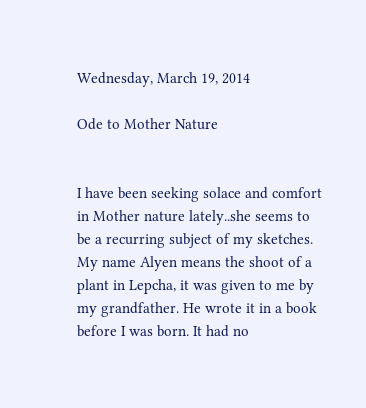Wednesday, March 19, 2014

Ode to Mother Nature


I have been seeking solace and comfort in Mother nature lately..she seems to be a recurring subject of my sketches.
My name Alyen means the shoot of a plant in Lepcha, it was given to me by my grandfather. He wrote it in a book before I was born. It had no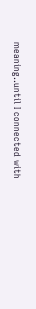meaning..until I connected with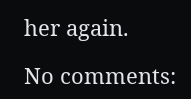her again.

No comments: